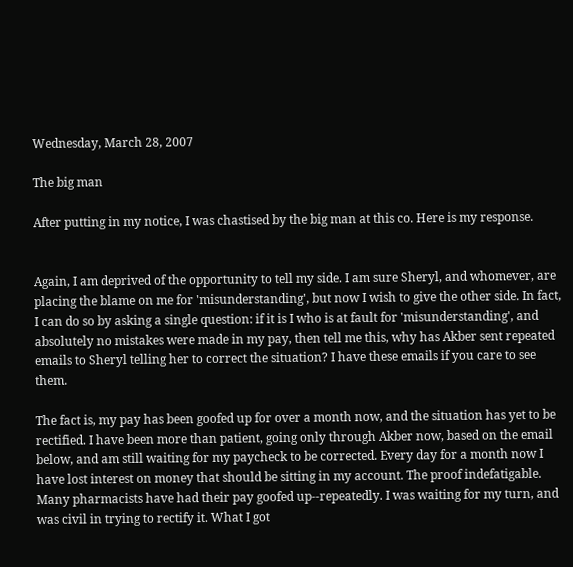Wednesday, March 28, 2007

The big man

After putting in my notice, I was chastised by the big man at this co. Here is my response.


Again, I am deprived of the opportunity to tell my side. I am sure Sheryl, and whomever, are placing the blame on me for 'misunderstanding', but now I wish to give the other side. In fact, I can do so by asking a single question: if it is I who is at fault for 'misunderstanding', and absolutely no mistakes were made in my pay, then tell me this, why has Akber sent repeated emails to Sheryl telling her to correct the situation? I have these emails if you care to see them.

The fact is, my pay has been goofed up for over a month now, and the situation has yet to be rectified. I have been more than patient, going only through Akber now, based on the email below, and am still waiting for my paycheck to be corrected. Every day for a month now I have lost interest on money that should be sitting in my account. The proof indefatigable. Many pharmacists have had their pay goofed up--repeatedly. I was waiting for my turn, and was civil in trying to rectify it. What I got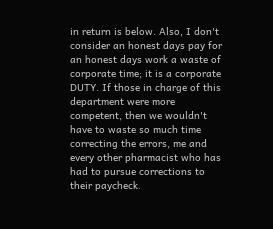in return is below. Also, I don't consider an honest days pay for an honest days work a waste of corporate time; it is a corporate DUTY. If those in charge of this department were more competent, then we wouldn't have to waste so much time correcting the errors, me and every other pharmacist who has had to pursue corrections to their paycheck.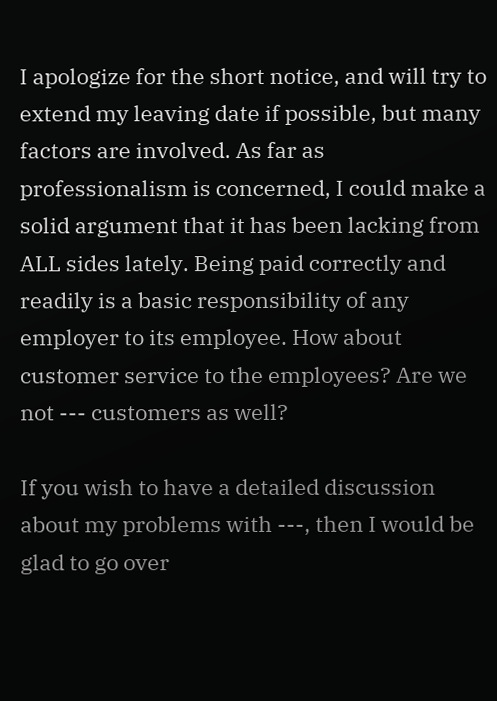I apologize for the short notice, and will try to extend my leaving date if possible, but many factors are involved. As far as professionalism is concerned, I could make a solid argument that it has been lacking from ALL sides lately. Being paid correctly and readily is a basic responsibility of any employer to its employee. How about customer service to the employees? Are we not --- customers as well?

If you wish to have a detailed discussion about my problems with ---, then I would be glad to go over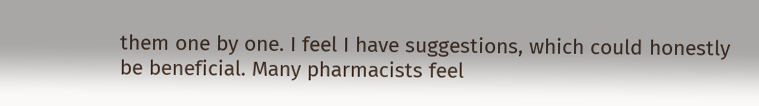them one by one. I feel I have suggestions, which could honestly be beneficial. Many pharmacists feel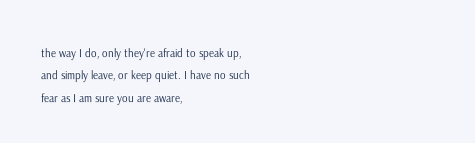the way I do, only they're afraid to speak up, and simply leave, or keep quiet. I have no such fear as I am sure you are aware,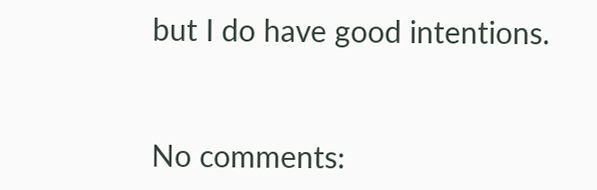but I do have good intentions.


No comments: